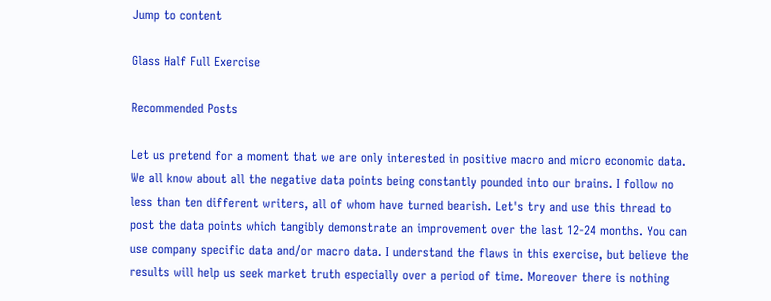Jump to content

Glass Half Full Exercise

Recommended Posts

Let us pretend for a moment that we are only interested in positive macro and micro economic data. We all know about all the negative data points being constantly pounded into our brains. I follow no less than ten different writers, all of whom have turned bearish. Let's try and use this thread to post the data points which tangibly demonstrate an improvement over the last 12-24 months. You can use company specific data and/or macro data. I understand the flaws in this exercise, but believe the results will help us seek market truth especially over a period of time. Moreover there is nothing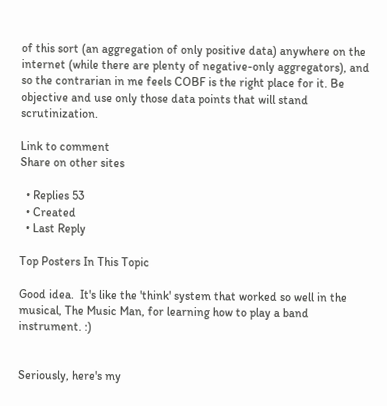of this sort (an aggregation of only positive data) anywhere on the internet (while there are plenty of negative-only aggregators), and so the contrarian in me feels COBF is the right place for it. Be objective and use only those data points that will stand scrutinization.

Link to comment
Share on other sites

  • Replies 53
  • Created
  • Last Reply

Top Posters In This Topic

Good idea.  It's like the 'think' system that worked so well in the musical, The Music Man, for learning how to play a band instrument. :)


Seriously, here's my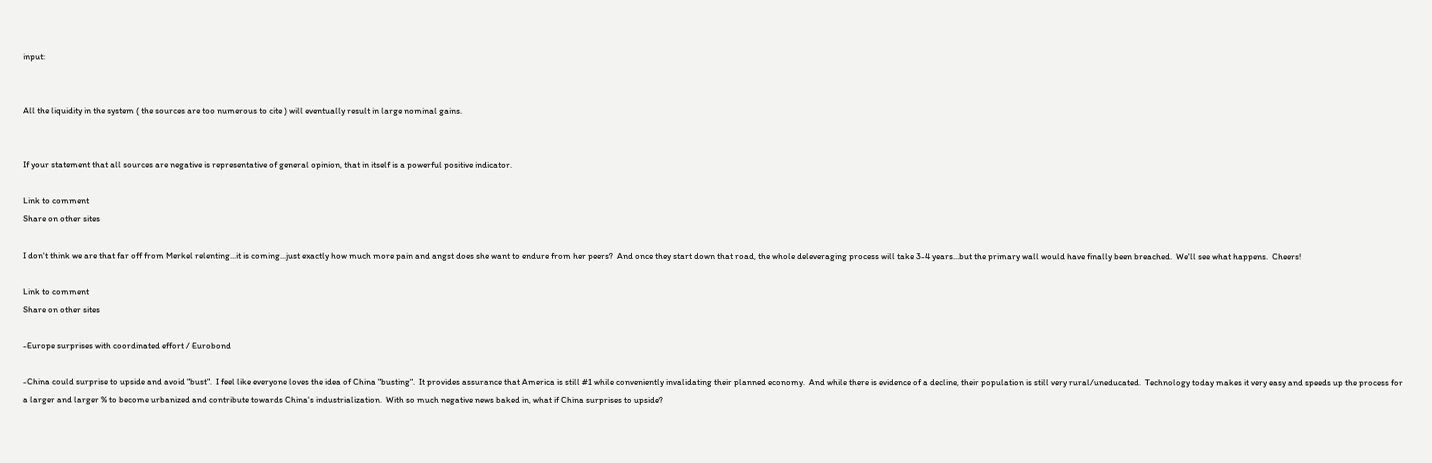input:


All the liquidity in the system ( the sources are too numerous to cite ) will eventually result in large nominal gains.


If your statement that all sources are negative is representative of general opinion, that in itself is a powerful positive indicator.

Link to comment
Share on other sites

I don't think we are that far off from Merkel relenting...it is coming...just exactly how much more pain and angst does she want to endure from her peers?  And once they start down that road, the whole deleveraging process will take 3-4 years...but the primary wall would have finally been breached.  We'll see what happens.  Cheers!

Link to comment
Share on other sites

-Europe surprises with coordinated effort / Eurobond

-China could surprise to upside and avoid "bust".  I feel like everyone loves the idea of China "busting".  It provides assurance that America is still #1 while conveniently invalidating their planned economy.  And while there is evidence of a decline, their population is still very rural/uneducated.  Technology today makes it very easy and speeds up the process for a larger and larger % to become urbanized and contribute towards China's industrialization.  With so much negative news baked in, what if China surprises to upside?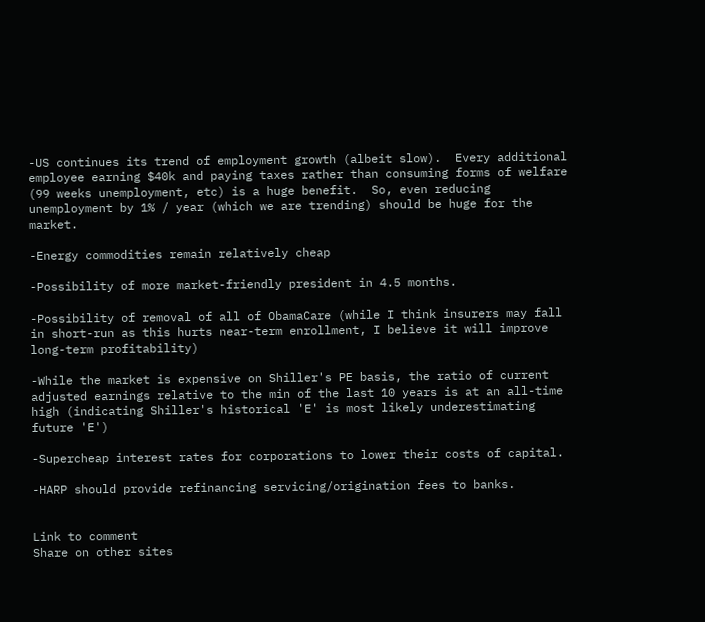-US continues its trend of employment growth (albeit slow).  Every additional employee earning $40k and paying taxes rather than consuming forms of welfare (99 weeks unemployment, etc) is a huge benefit.  So, even reducing unemployment by 1% / year (which we are trending) should be huge for the market.

-Energy commodities remain relatively cheap

-Possibility of more market-friendly president in 4.5 months.

-Possibility of removal of all of ObamaCare (while I think insurers may fall in short-run as this hurts near-term enrollment, I believe it will improve long-term profitability)

-While the market is expensive on Shiller's PE basis, the ratio of current adjusted earnings relative to the min of the last 10 years is at an all-time high (indicating Shiller's historical 'E' is most likely underestimating future 'E')

-Supercheap interest rates for corporations to lower their costs of capital.

-HARP should provide refinancing servicing/origination fees to banks.


Link to comment
Share on other sites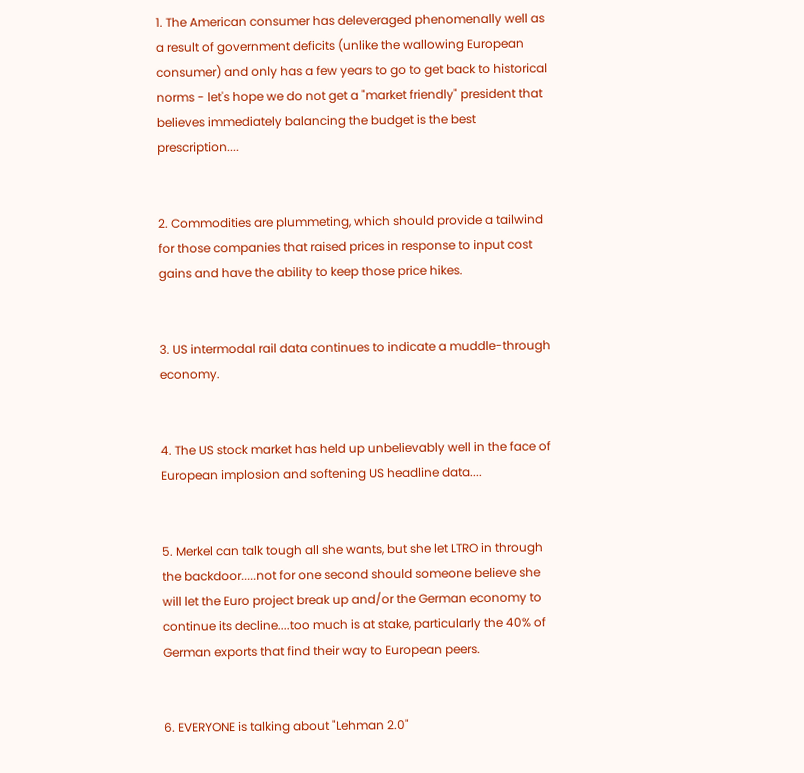1. The American consumer has deleveraged phenomenally well as a result of government deficits (unlike the wallowing European consumer) and only has a few years to go to get back to historical norms - let's hope we do not get a "market friendly" president that believes immediately balancing the budget is the best prescription....


2. Commodities are plummeting, which should provide a tailwind for those companies that raised prices in response to input cost gains and have the ability to keep those price hikes.


3. US intermodal rail data continues to indicate a muddle-through economy.


4. The US stock market has held up unbelievably well in the face of European implosion and softening US headline data....


5. Merkel can talk tough all she wants, but she let LTRO in through the backdoor.....not for one second should someone believe she will let the Euro project break up and/or the German economy to continue its decline....too much is at stake, particularly the 40% of German exports that find their way to European peers.


6. EVERYONE is talking about "Lehman 2.0"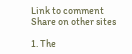Link to comment
Share on other sites

1. The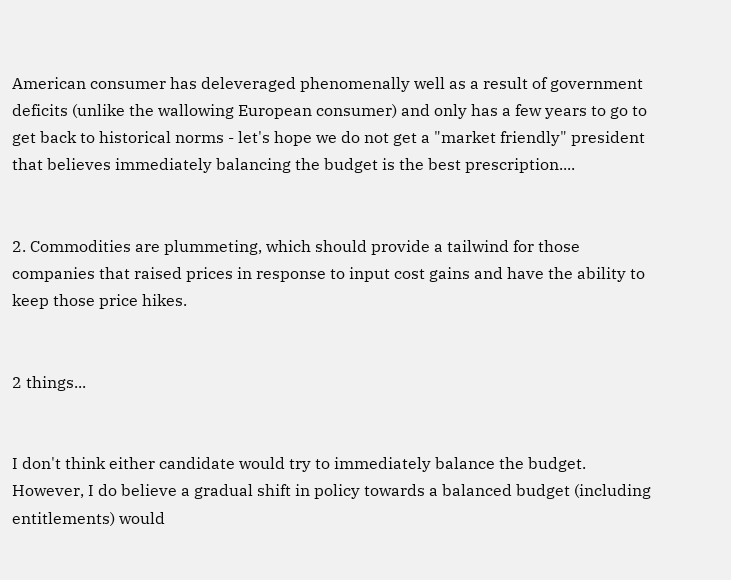American consumer has deleveraged phenomenally well as a result of government deficits (unlike the wallowing European consumer) and only has a few years to go to get back to historical norms - let's hope we do not get a "market friendly" president that believes immediately balancing the budget is the best prescription....


2. Commodities are plummeting, which should provide a tailwind for those companies that raised prices in response to input cost gains and have the ability to keep those price hikes.


2 things...


I don't think either candidate would try to immediately balance the budget.  However, I do believe a gradual shift in policy towards a balanced budget (including entitlements) would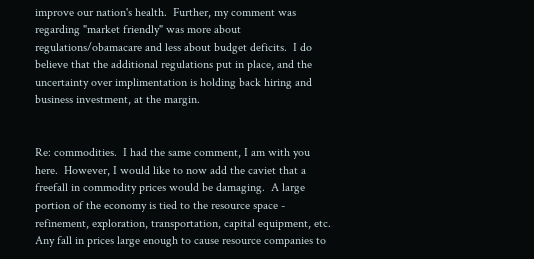improve our nation's health.  Further, my comment was regarding "market friendly" was more about regulations/obamacare and less about budget deficits.  I do believe that the additional regulations put in place, and the uncertainty over implimentation is holding back hiring and business investment, at the margin.


Re: commodities.  I had the same comment, I am with you here.  However, I would like to now add the caviet that a freefall in commodity prices would be damaging.  A large portion of the economy is tied to the resource space - refinement, exploration, transportation, capital equipment, etc.  Any fall in prices large enough to cause resource companies to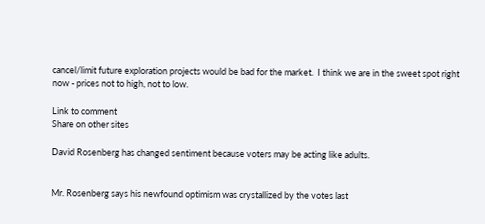cancel/limit future exploration projects would be bad for the market.  I think we are in the sweet spot right now - prices not to high, not to low.

Link to comment
Share on other sites

David Rosenberg has changed sentiment because voters may be acting like adults.


Mr. Rosenberg says his newfound optimism was crystallized by the votes last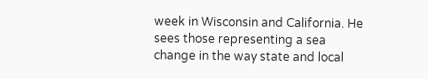week in Wisconsin and California. He sees those representing a sea change in the way state and local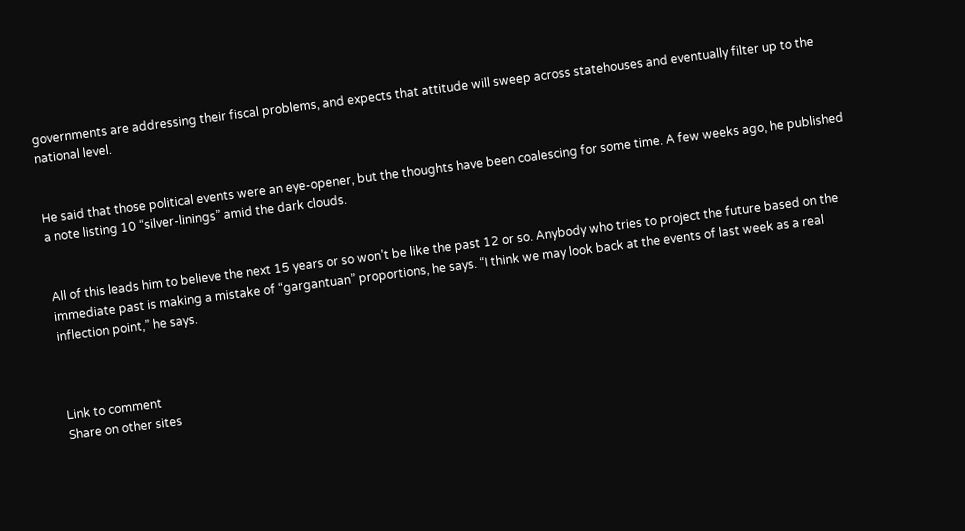governments are addressing their fiscal problems, and expects that attitude will sweep across statehouses and eventually filter up to the national level.


He said that those political events were an eye-opener, but the thoughts have been coalescing for some time. A few weeks ago, he published a note listing 10 “silver-linings” amid the dark clouds.


All of this leads him to believe the next 15 years or so won’t be like the past 12 or so. Anybody who tries to project the future based on the immediate past is making a mistake of “gargantuan” proportions, he says. “I think we may look back at the events of last week as a real inflection point,” he says.



Link to comment
Share on other sites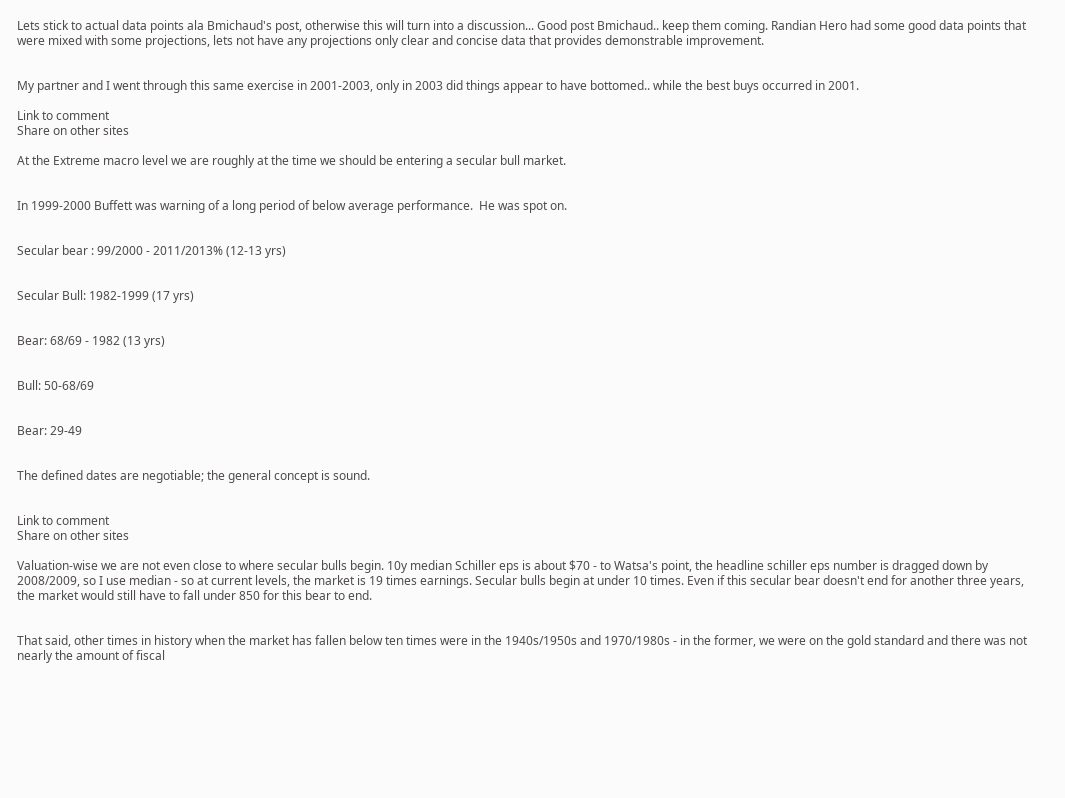Lets stick to actual data points ala Bmichaud's post, otherwise this will turn into a discussion... Good post Bmichaud.. keep them coming. Randian Hero had some good data points that were mixed with some projections, lets not have any projections only clear and concise data that provides demonstrable improvement.


My partner and I went through this same exercise in 2001-2003, only in 2003 did things appear to have bottomed.. while the best buys occurred in 2001.

Link to comment
Share on other sites

At the Extreme macro level we are roughly at the time we should be entering a secular bull market.


In 1999-2000 Buffett was warning of a long period of below average performance.  He was spot on.


Secular bear : 99/2000 - 2011/2013% (12-13 yrs)


Secular Bull: 1982-1999 (17 yrs)


Bear: 68/69 - 1982 (13 yrs)


Bull: 50-68/69


Bear: 29-49


The defined dates are negotiable; the general concept is sound.


Link to comment
Share on other sites

Valuation-wise we are not even close to where secular bulls begin. 10y median Schiller eps is about $70 - to Watsa's point, the headline schiller eps number is dragged down by 2008/2009, so I use median - so at current levels, the market is 19 times earnings. Secular bulls begin at under 10 times. Even if this secular bear doesn't end for another three years, the market would still have to fall under 850 for this bear to end.


That said, other times in history when the market has fallen below ten times were in the 1940s/1950s and 1970/1980s - in the former, we were on the gold standard and there was not nearly the amount of fiscal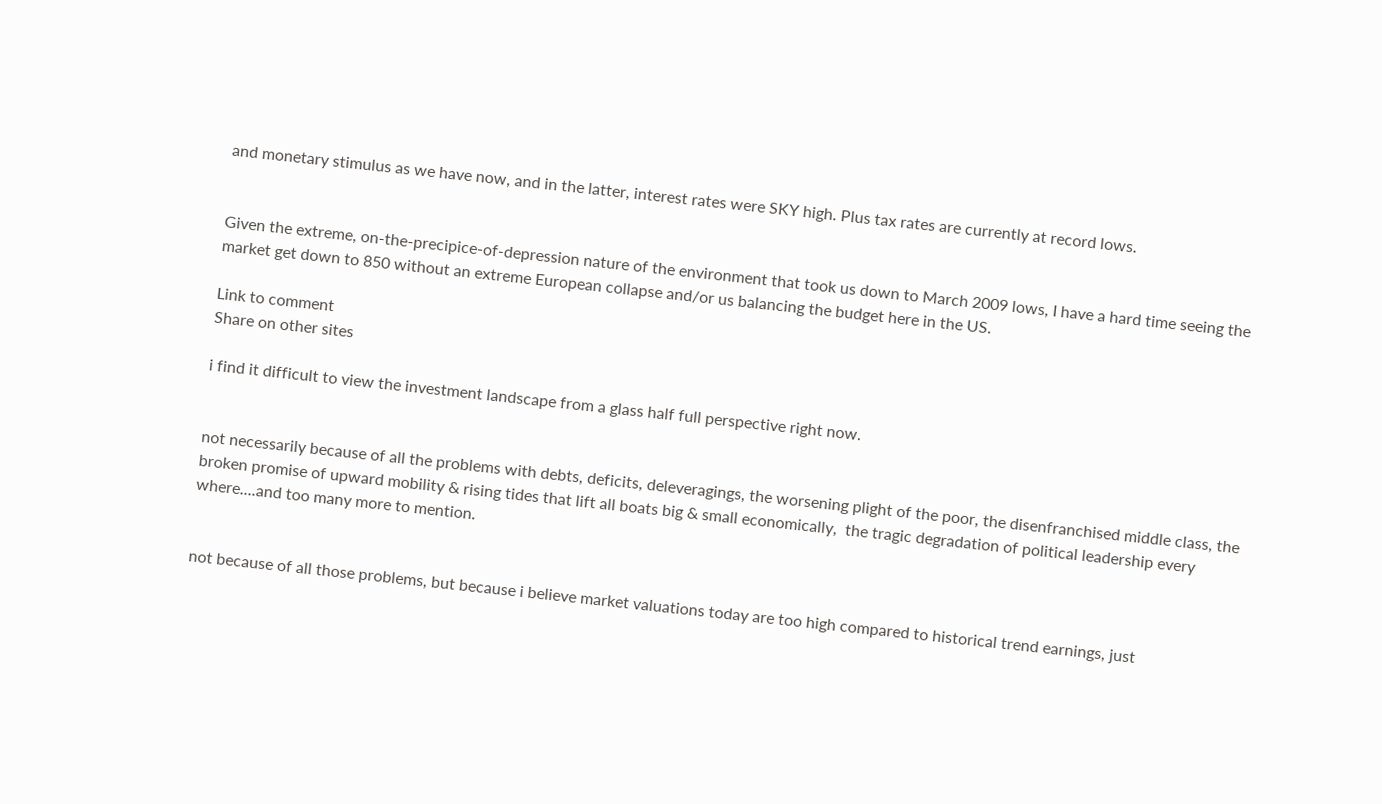and monetary stimulus as we have now, and in the latter, interest rates were SKY high. Plus tax rates are currently at record lows.


Given the extreme, on-the-precipice-of-depression nature of the environment that took us down to March 2009 lows, I have a hard time seeing the market get down to 850 without an extreme European collapse and/or us balancing the budget here in the US.

Link to comment
Share on other sites

i find it difficult to view the investment landscape from a glass half full perspective right now.


not necessarily because of all the problems with debts, deficits, deleveragings, the worsening plight of the poor, the disenfranchised middle class, the broken promise of upward mobility & rising tides that lift all boats big & small economically,  the tragic degradation of political leadership every where....and too many more to mention.


not because of all those problems, but because i believe market valuations today are too high compared to historical trend earnings, just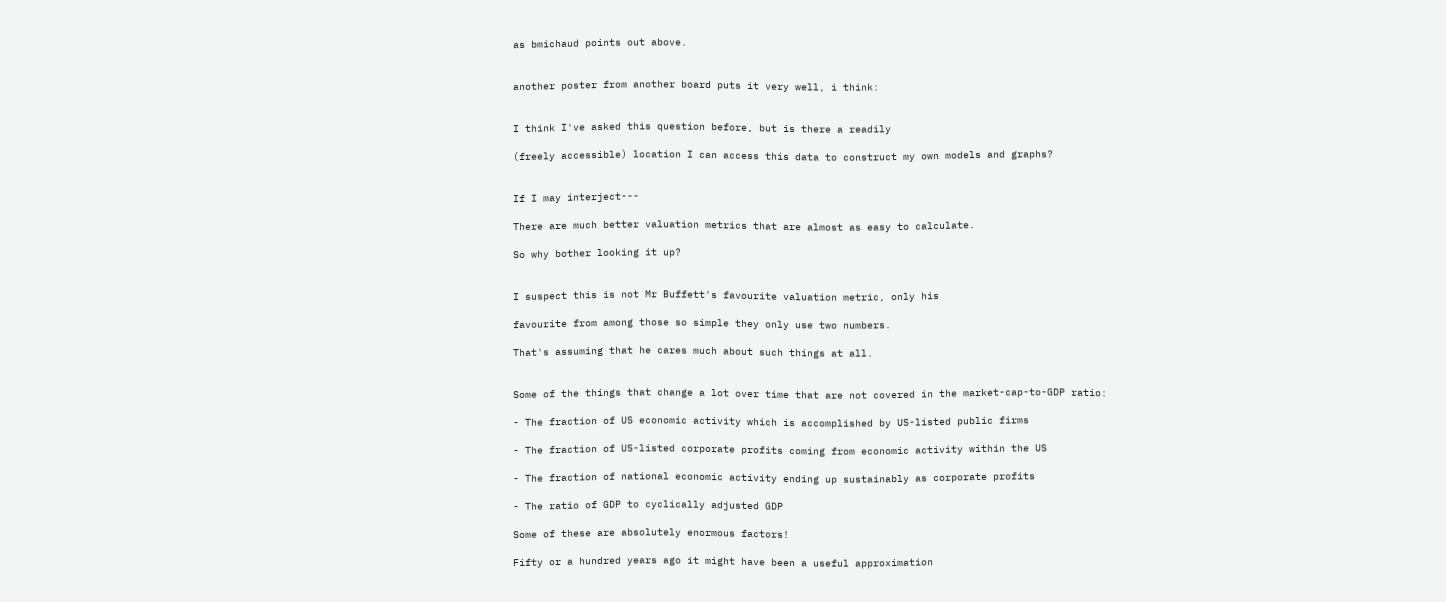as bmichaud points out above.


another poster from another board puts it very well, i think:


I think I've asked this question before, but is there a readily

(freely accessible) location I can access this data to construct my own models and graphs?


If I may interject---

There are much better valuation metrics that are almost as easy to calculate.

So why bother looking it up?


I suspect this is not Mr Buffett's favourite valuation metric, only his

favourite from among those so simple they only use two numbers.

That's assuming that he cares much about such things at all.


Some of the things that change a lot over time that are not covered in the market-cap-to-GDP ratio:

- The fraction of US economic activity which is accomplished by US-listed public firms

- The fraction of US-listed corporate profits coming from economic activity within the US

- The fraction of national economic activity ending up sustainably as corporate profits

- The ratio of GDP to cyclically adjusted GDP

Some of these are absolutely enormous factors!

Fifty or a hundred years ago it might have been a useful approximation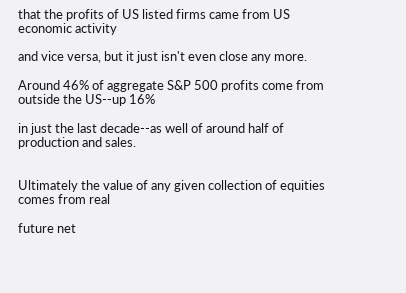that the profits of US listed firms came from US economic activity

and vice versa, but it just isn't even close any more.

Around 46% of aggregate S&P 500 profits come from outside the US--up 16%

in just the last decade--as well of around half of production and sales.


Ultimately the value of any given collection of equities comes from real

future net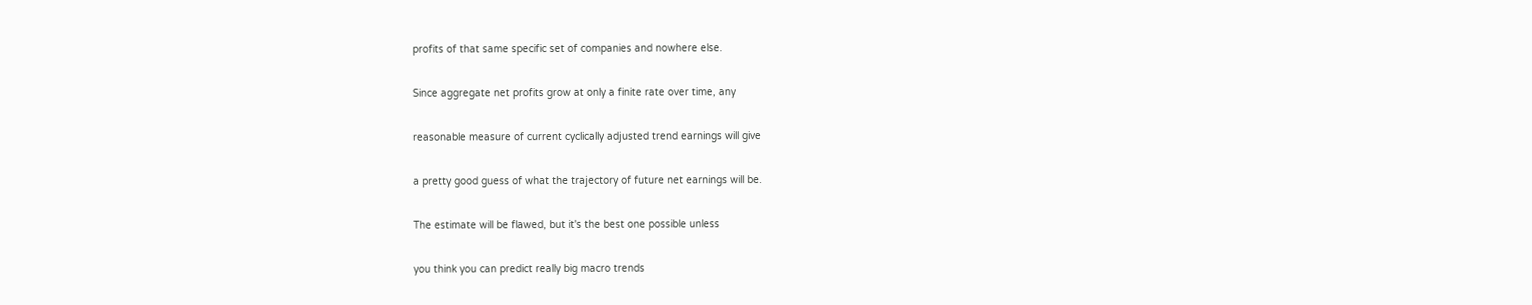profits of that same specific set of companies and nowhere else.

Since aggregate net profits grow at only a finite rate over time, any

reasonable measure of current cyclically adjusted trend earnings will give

a pretty good guess of what the trajectory of future net earnings will be.

The estimate will be flawed, but it's the best one possible unless

you think you can predict really big macro trends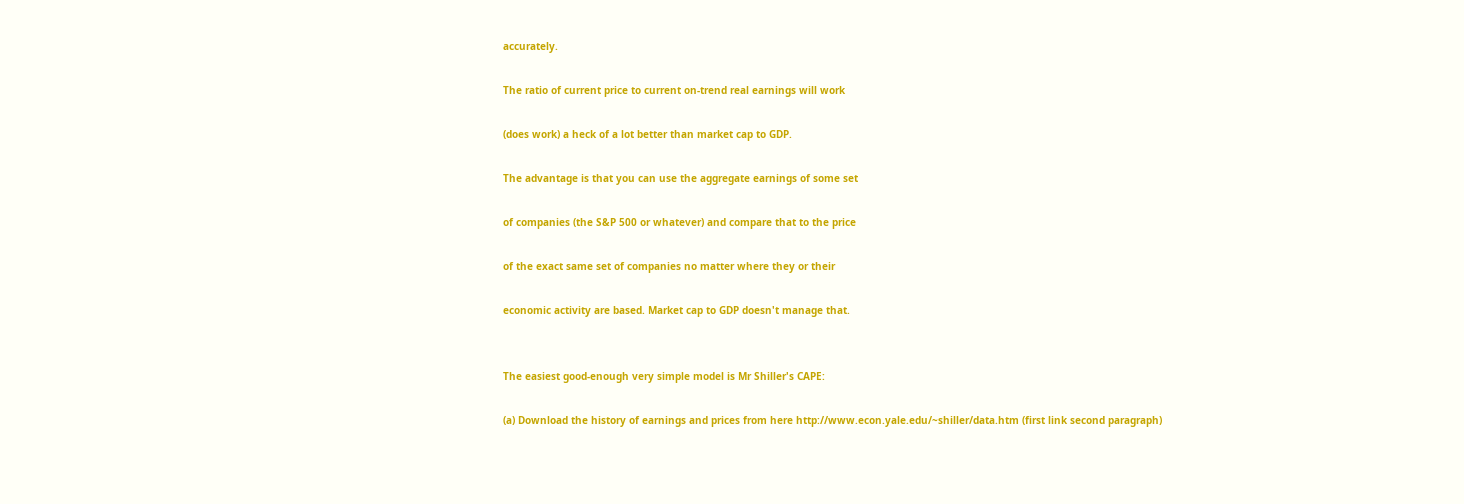accurately.

The ratio of current price to current on-trend real earnings will work

(does work) a heck of a lot better than market cap to GDP.

The advantage is that you can use the aggregate earnings of some set

of companies (the S&P 500 or whatever) and compare that to the price

of the exact same set of companies no matter where they or their

economic activity are based. Market cap to GDP doesn't manage that.


The easiest good-enough very simple model is Mr Shiller's CAPE:

(a) Download the history of earnings and prices from here http://www.econ.yale.edu/~shiller/data.htm (first link second paragraph)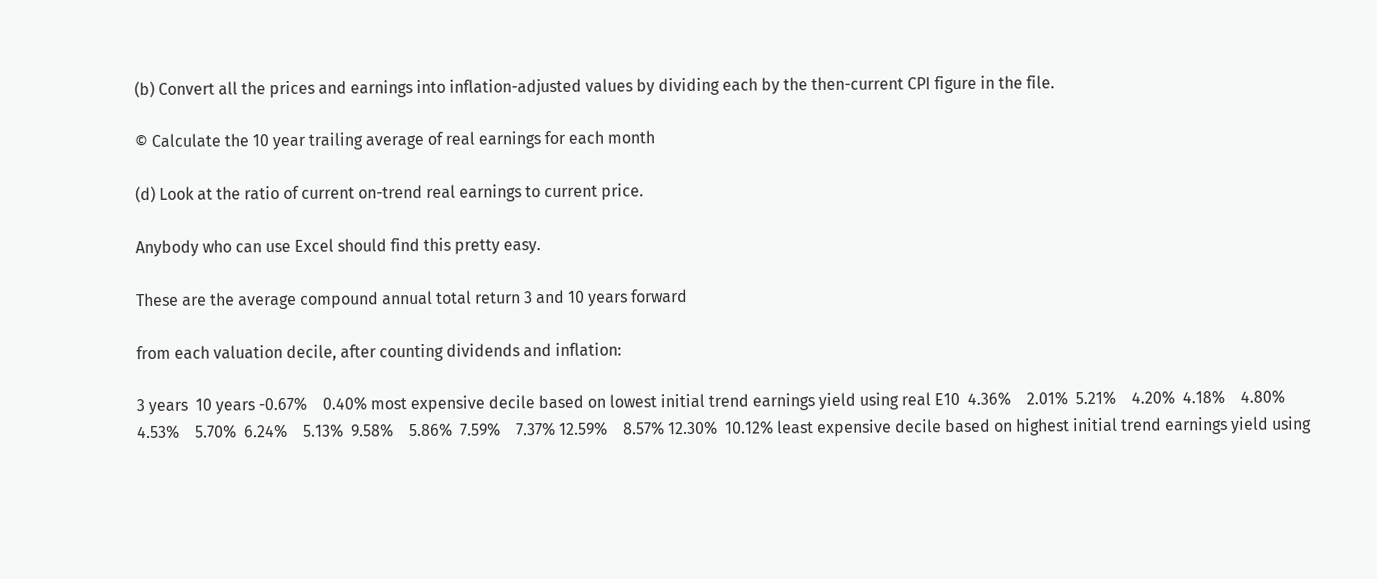(b) Convert all the prices and earnings into inflation-adjusted values by dividing each by the then-current CPI figure in the file.

© Calculate the 10 year trailing average of real earnings for each month

(d) Look at the ratio of current on-trend real earnings to current price.

Anybody who can use Excel should find this pretty easy.

These are the average compound annual total return 3 and 10 years forward

from each valuation decile, after counting dividends and inflation:

3 years  10 years -0.67%    0.40% most expensive decile based on lowest initial trend earnings yield using real E10  4.36%    2.01%  5.21%    4.20%  4.18%    4.80%  4.53%    5.70%  6.24%    5.13%  9.58%    5.86%  7.59%    7.37% 12.59%    8.57% 12.30%  10.12% least expensive decile based on highest initial trend earnings yield using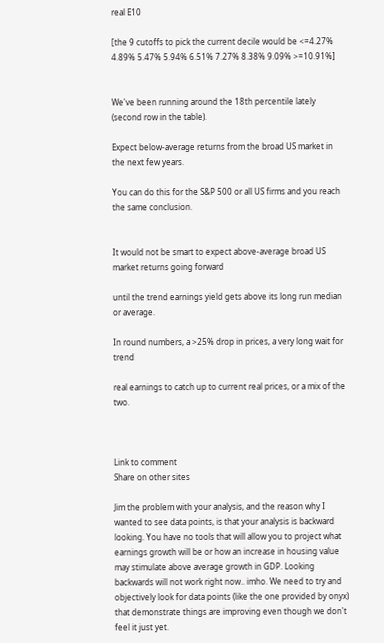real E10

[the 9 cutoffs to pick the current decile would be <=4.27% 4.89% 5.47% 5.94% 6.51% 7.27% 8.38% 9.09% >=10.91%]


We've been running around the 18th percentile lately (second row in the table).

Expect below-average returns from the broad US market in the next few years.

You can do this for the S&P 500 or all US firms and you reach the same conclusion.


It would not be smart to expect above-average broad US market returns going forward

until the trend earnings yield gets above its long run median or average.

In round numbers, a >25% drop in prices, a very long wait for trend

real earnings to catch up to current real prices, or a mix of the two.



Link to comment
Share on other sites

Jim the problem with your analysis, and the reason why I wanted to see data points, is that your analysis is backward looking. You have no tools that will allow you to project what earnings growth will be or how an increase in housing value may stimulate above average growth in GDP. Looking backwards will not work right now.. imho. We need to try and objectively look for data points (like the one provided by onyx) that demonstrate things are improving even though we don't feel it just yet.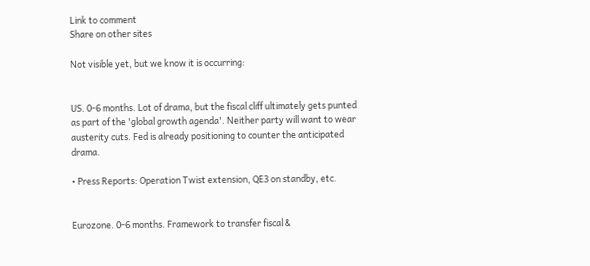Link to comment
Share on other sites

Not visible yet, but we know it is occurring:


US. 0-6 months. Lot of drama, but the fiscal cliff ultimately gets punted as part of the 'global growth agenda'. Neither party will want to wear austerity cuts. Fed is already positioning to counter the anticipated drama.

• Press Reports: Operation Twist extension, QE3 on standby, etc.


Eurozone. 0-6 months. Framework to transfer fiscal &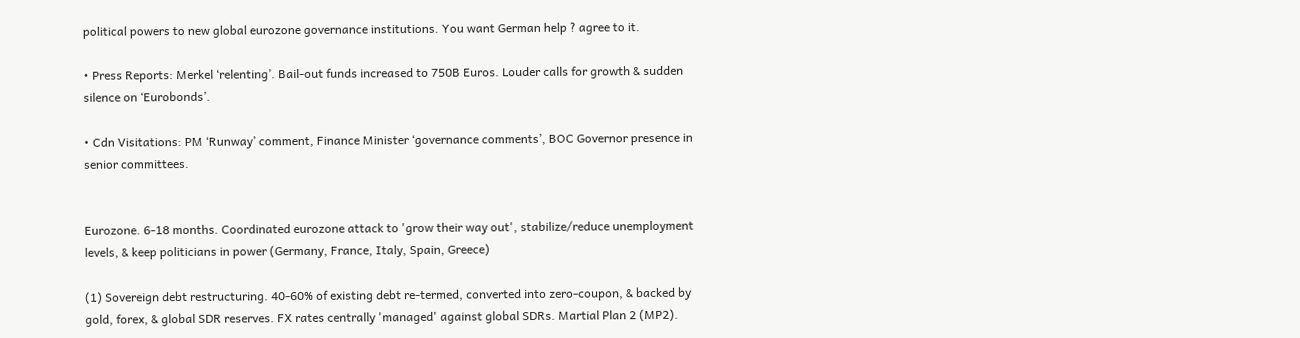political powers to new global eurozone governance institutions. You want German help ? agree to it.

• Press Reports: Merkel ‘relenting’. Bail-out funds increased to 750B Euros. Louder calls for growth & sudden silence on ‘Eurobonds’.

• Cdn Visitations: PM ‘Runway’ comment, Finance Minister ‘governance comments’, BOC Governor presence in senior committees.


Eurozone. 6-18 months. Coordinated eurozone attack to 'grow their way out', stabilize/reduce unemployment levels, & keep politicians in power (Germany, France, Italy, Spain, Greece)

(1) Sovereign debt restructuring. 40-60% of existing debt re-termed, converted into zero-coupon, & backed by gold, forex, & global SDR reserves. FX rates centrally 'managed' against global SDRs. Martial Plan 2 (MP2).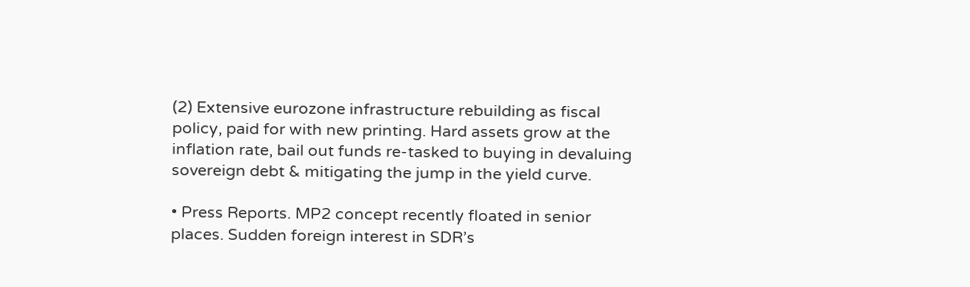(2) Extensive eurozone infrastructure rebuilding as fiscal policy, paid for with new printing. Hard assets grow at the inflation rate, bail out funds re-tasked to buying in devaluing sovereign debt & mitigating the jump in the yield curve.

• Press Reports. MP2 concept recently floated in senior places. Sudden foreign interest in SDR’s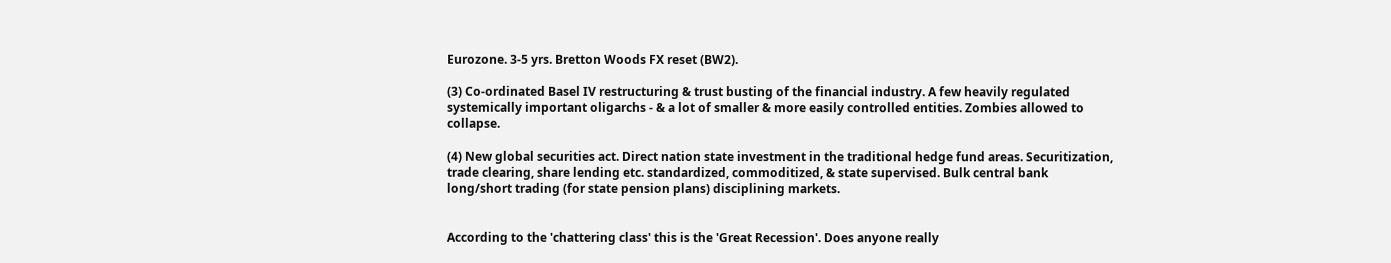Eurozone. 3-5 yrs. Bretton Woods FX reset (BW2).

(3) Co-ordinated Basel IV restructuring & trust busting of the financial industry. A few heavily regulated systemically important oligarchs - & a lot of smaller & more easily controlled entities. Zombies allowed to collapse.

(4) New global securities act. Direct nation state investment in the traditional hedge fund areas. Securitization, trade clearing, share lending etc. standardized, commoditized, & state supervised. Bulk central bank long/short trading (for state pension plans) disciplining markets.


According to the 'chattering class' this is the 'Great Recession'. Does anyone really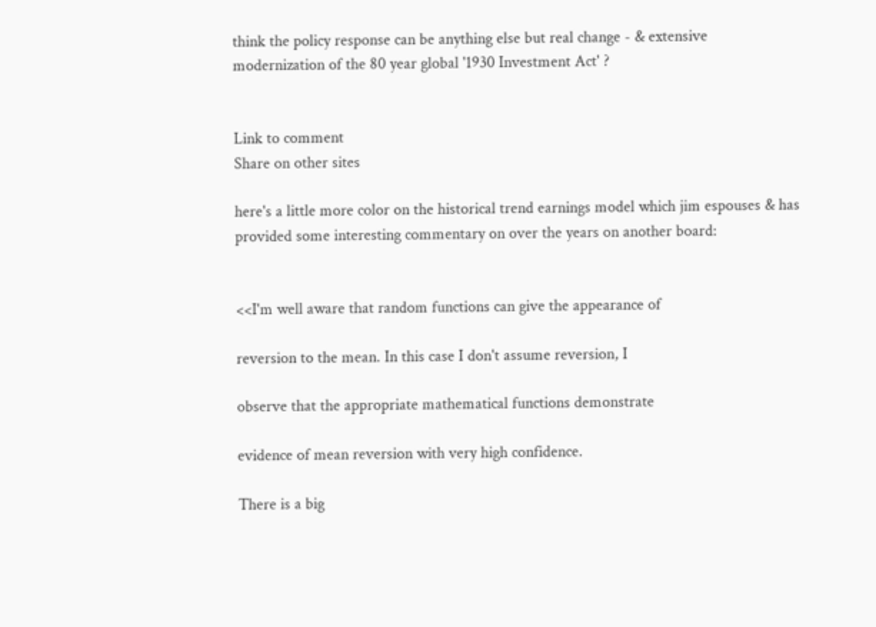think the policy response can be anything else but real change - & extensive modernization of the 80 year global '1930 Investment Act' ?


Link to comment
Share on other sites

here's a little more color on the historical trend earnings model which jim espouses & has provided some interesting commentary on over the years on another board:


<<I'm well aware that random functions can give the appearance of

reversion to the mean. In this case I don't assume reversion, I

observe that the appropriate mathematical functions demonstrate

evidence of mean reversion with very high confidence.

There is a big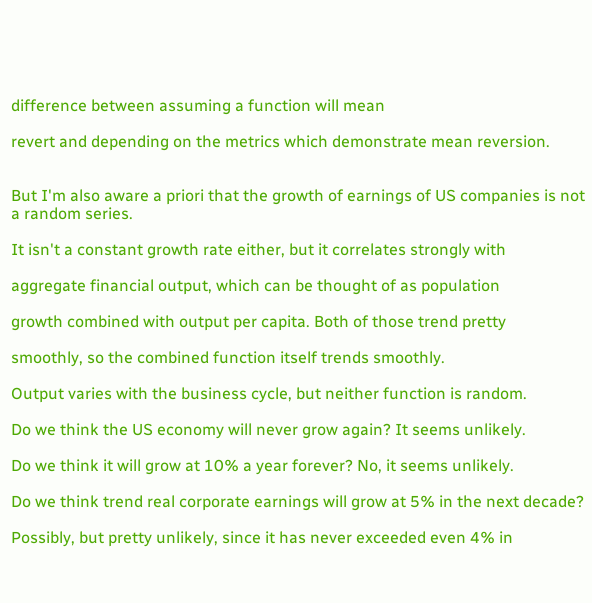difference between assuming a function will mean

revert and depending on the metrics which demonstrate mean reversion.


But I'm also aware a priori that the growth of earnings of US companies is not a random series.

It isn't a constant growth rate either, but it correlates strongly with

aggregate financial output, which can be thought of as population

growth combined with output per capita. Both of those trend pretty

smoothly, so the combined function itself trends smoothly.

Output varies with the business cycle, but neither function is random.

Do we think the US economy will never grow again? It seems unlikely.

Do we think it will grow at 10% a year forever? No, it seems unlikely.

Do we think trend real corporate earnings will grow at 5% in the next decade?

Possibly, but pretty unlikely, since it has never exceeded even 4% in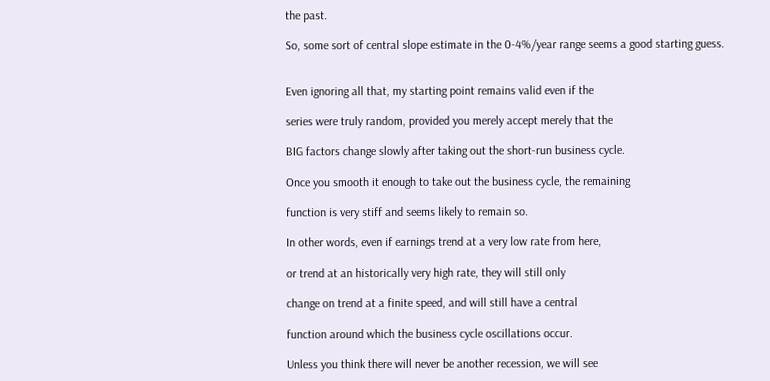the past.

So, some sort of central slope estimate in the 0-4%/year range seems a good starting guess.


Even ignoring all that, my starting point remains valid even if the

series were truly random, provided you merely accept merely that the

BIG factors change slowly after taking out the short-run business cycle.

Once you smooth it enough to take out the business cycle, the remaining

function is very stiff and seems likely to remain so.

In other words, even if earnings trend at a very low rate from here,

or trend at an historically very high rate, they will still only

change on trend at a finite speed, and will still have a central

function around which the business cycle oscillations occur.

Unless you think there will never be another recession, we will see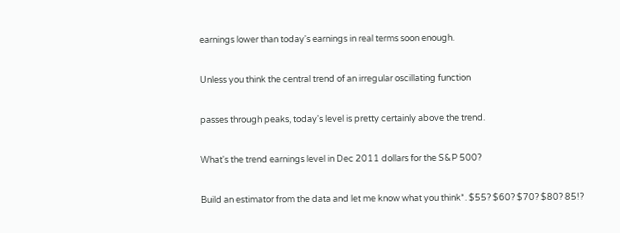earnings lower than today's earnings in real terms soon enough.

Unless you think the central trend of an irregular oscillating function

passes through peaks, today's level is pretty certainly above the trend.

What's the trend earnings level in Dec 2011 dollars for the S&P 500?

Build an estimator from the data and let me know what you think*. $55? $60? $70? $80? 85!?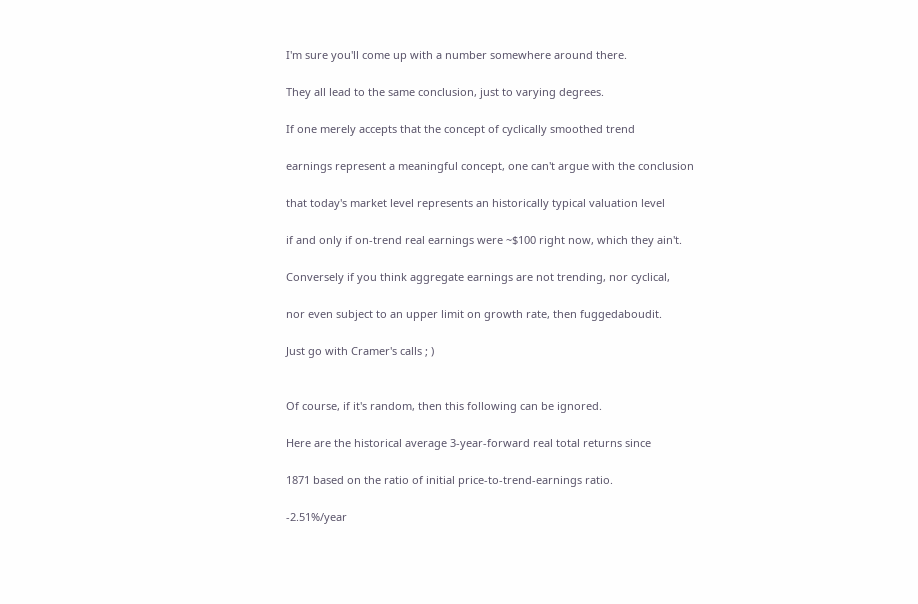I'm sure you'll come up with a number somewhere around there.

They all lead to the same conclusion, just to varying degrees.

If one merely accepts that the concept of cyclically smoothed trend

earnings represent a meaningful concept, one can't argue with the conclusion

that today's market level represents an historically typical valuation level

if and only if on-trend real earnings were ~$100 right now, which they ain't.

Conversely if you think aggregate earnings are not trending, nor cyclical,

nor even subject to an upper limit on growth rate, then fuggedaboudit.

Just go with Cramer's calls ; )


Of course, if it's random, then this following can be ignored.

Here are the historical average 3-year-forward real total returns since

1871 based on the ratio of initial price-to-trend-earnings ratio.

-2.51%/year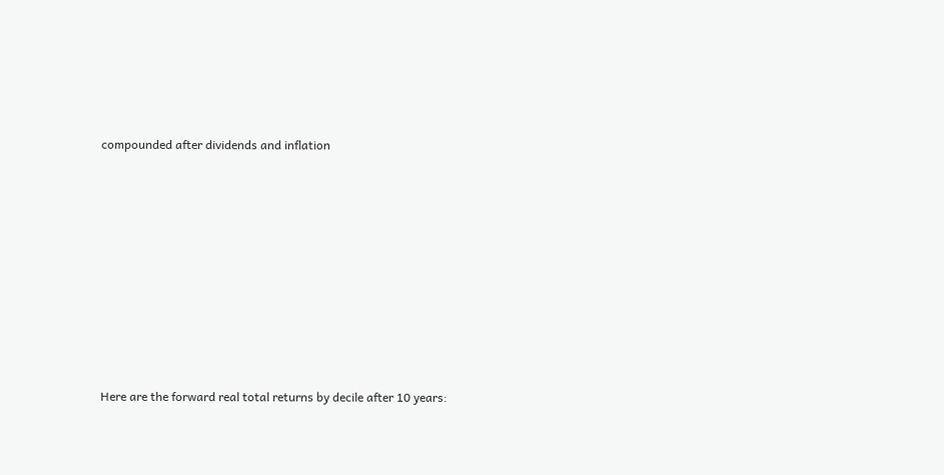compounded after dividends and inflation











Here are the forward real total returns by decile after 10 years: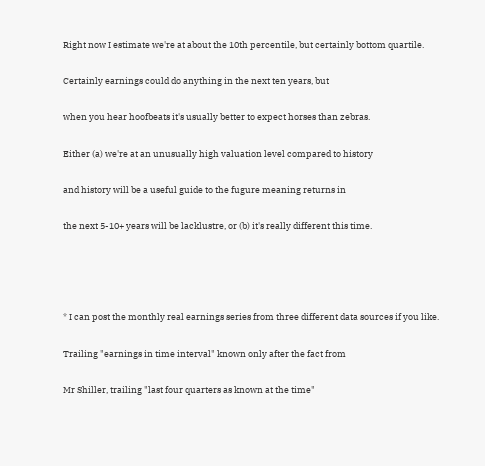Right now I estimate we're at about the 10th percentile, but certainly bottom quartile.

Certainly earnings could do anything in the next ten years, but

when you hear hoofbeats it's usually better to expect horses than zebras.

Either (a) we're at an unusually high valuation level compared to history

and history will be a useful guide to the fugure meaning returns in

the next 5-10+ years will be lacklustre, or (b) it's really different this time.




* I can post the monthly real earnings series from three different data sources if you like.

Trailing "earnings in time interval" known only after the fact from

Mr Shiller, trailing "last four quarters as known at the time"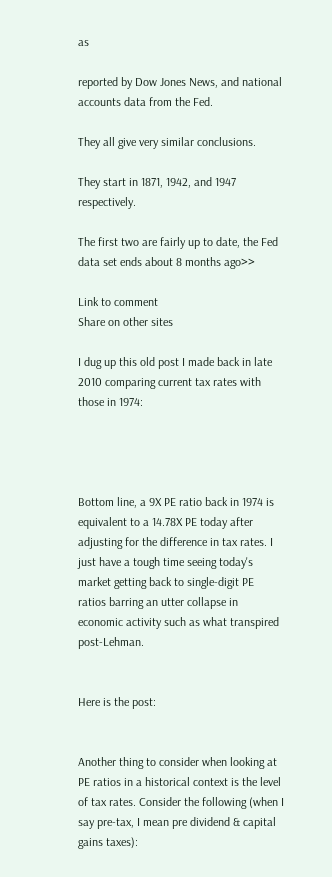as

reported by Dow Jones News, and national accounts data from the Fed.

They all give very similar conclusions.

They start in 1871, 1942, and 1947 respectively.

The first two are fairly up to date, the Fed data set ends about 8 months ago>>

Link to comment
Share on other sites

I dug up this old post I made back in late 2010 comparing current tax rates with those in 1974:




Bottom line, a 9X PE ratio back in 1974 is equivalent to a 14.78X PE today after adjusting for the difference in tax rates. I just have a tough time seeing today's market getting back to single-digit PE ratios barring an utter collapse in economic activity such as what transpired post-Lehman.


Here is the post:


Another thing to consider when looking at PE ratios in a historical context is the level of tax rates. Consider the following (when I say pre-tax, I mean pre dividend & capital gains taxes):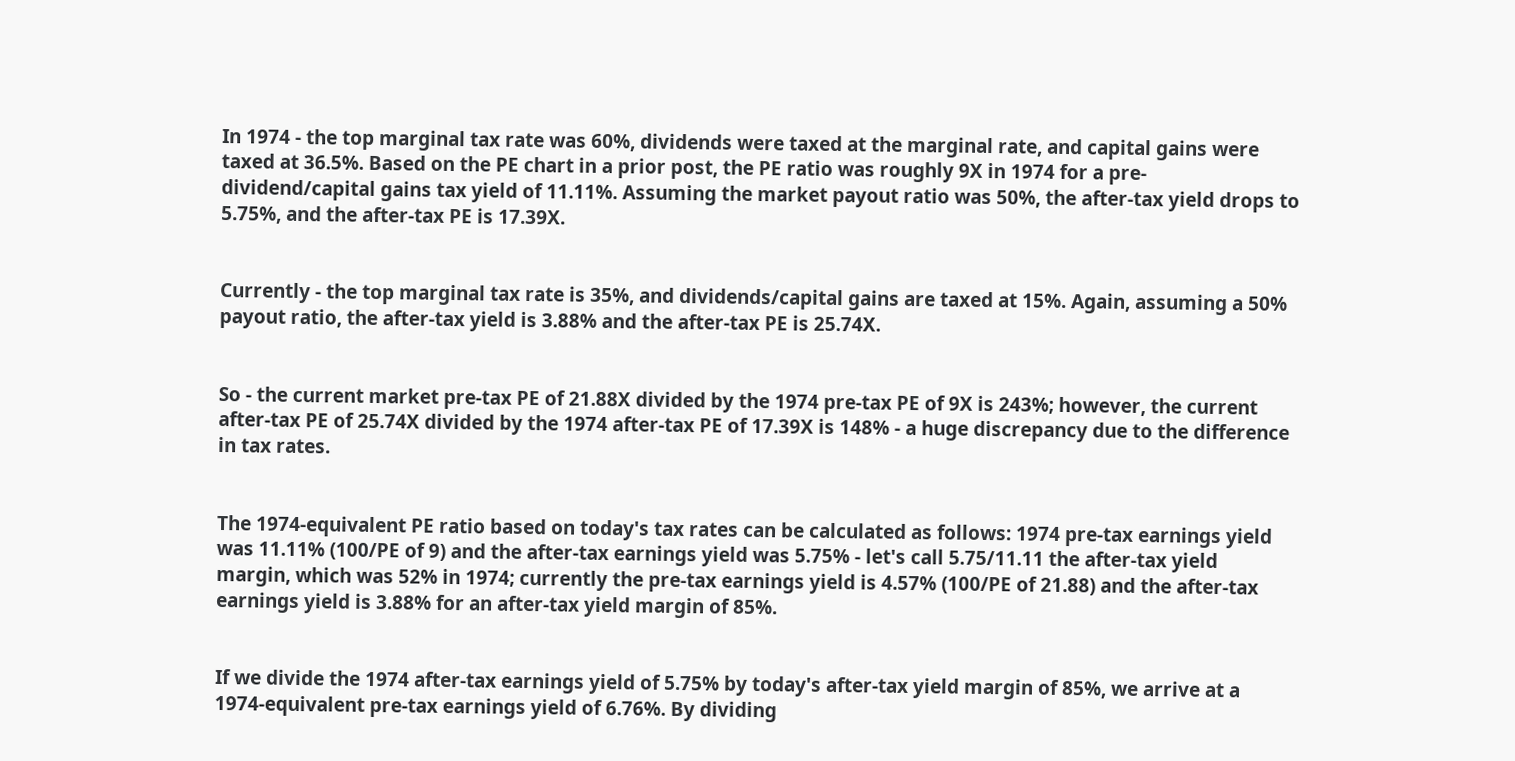In 1974 - the top marginal tax rate was 60%, dividends were taxed at the marginal rate, and capital gains were taxed at 36.5%. Based on the PE chart in a prior post, the PE ratio was roughly 9X in 1974 for a pre-dividend/capital gains tax yield of 11.11%. Assuming the market payout ratio was 50%, the after-tax yield drops to 5.75%, and the after-tax PE is 17.39X.


Currently - the top marginal tax rate is 35%, and dividends/capital gains are taxed at 15%. Again, assuming a 50% payout ratio, the after-tax yield is 3.88% and the after-tax PE is 25.74X.


So - the current market pre-tax PE of 21.88X divided by the 1974 pre-tax PE of 9X is 243%; however, the current after-tax PE of 25.74X divided by the 1974 after-tax PE of 17.39X is 148% - a huge discrepancy due to the difference in tax rates.


The 1974-equivalent PE ratio based on today's tax rates can be calculated as follows: 1974 pre-tax earnings yield was 11.11% (100/PE of 9) and the after-tax earnings yield was 5.75% - let's call 5.75/11.11 the after-tax yield margin, which was 52% in 1974; currently the pre-tax earnings yield is 4.57% (100/PE of 21.88) and the after-tax earnings yield is 3.88% for an after-tax yield margin of 85%.


If we divide the 1974 after-tax earnings yield of 5.75% by today's after-tax yield margin of 85%, we arrive at a 1974-equivalent pre-tax earnings yield of 6.76%. By dividing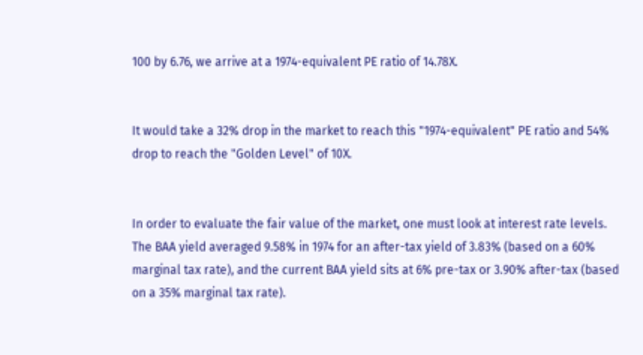100 by 6.76, we arrive at a 1974-equivalent PE ratio of 14.78X.


It would take a 32% drop in the market to reach this "1974-equivalent" PE ratio and 54% drop to reach the "Golden Level" of 10X.


In order to evaluate the fair value of the market, one must look at interest rate levels. The BAA yield averaged 9.58% in 1974 for an after-tax yield of 3.83% (based on a 60% marginal tax rate), and the current BAA yield sits at 6% pre-tax or 3.90% after-tax (based on a 35% marginal tax rate).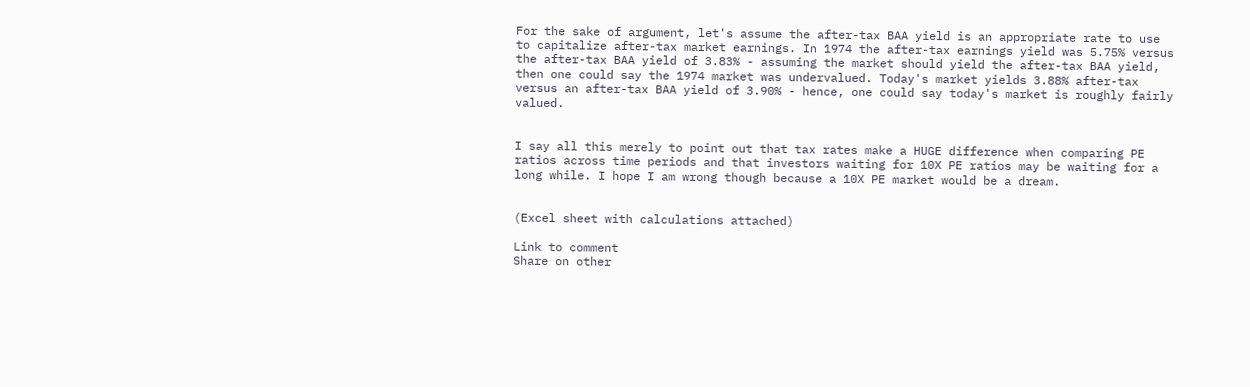For the sake of argument, let's assume the after-tax BAA yield is an appropriate rate to use to capitalize after-tax market earnings. In 1974 the after-tax earnings yield was 5.75% versus the after-tax BAA yield of 3.83% - assuming the market should yield the after-tax BAA yield, then one could say the 1974 market was undervalued. Today's market yields 3.88% after-tax versus an after-tax BAA yield of 3.90% - hence, one could say today's market is roughly fairly valued.


I say all this merely to point out that tax rates make a HUGE difference when comparing PE ratios across time periods and that investors waiting for 10X PE ratios may be waiting for a long while. I hope I am wrong though because a 10X PE market would be a dream.


(Excel sheet with calculations attached)

Link to comment
Share on other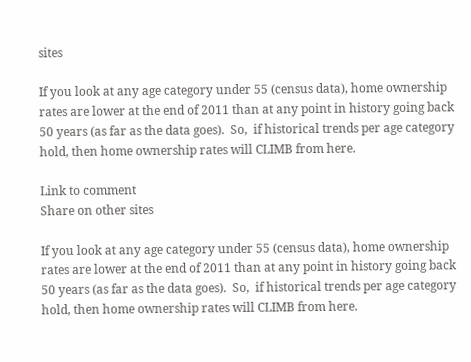sites

If you look at any age category under 55 (census data), home ownership rates are lower at the end of 2011 than at any point in history going back 50 years (as far as the data goes).  So,  if historical trends per age category hold, then home ownership rates will CLIMB from here.

Link to comment
Share on other sites

If you look at any age category under 55 (census data), home ownership rates are lower at the end of 2011 than at any point in history going back 50 years (as far as the data goes).  So,  if historical trends per age category hold, then home ownership rates will CLIMB from here.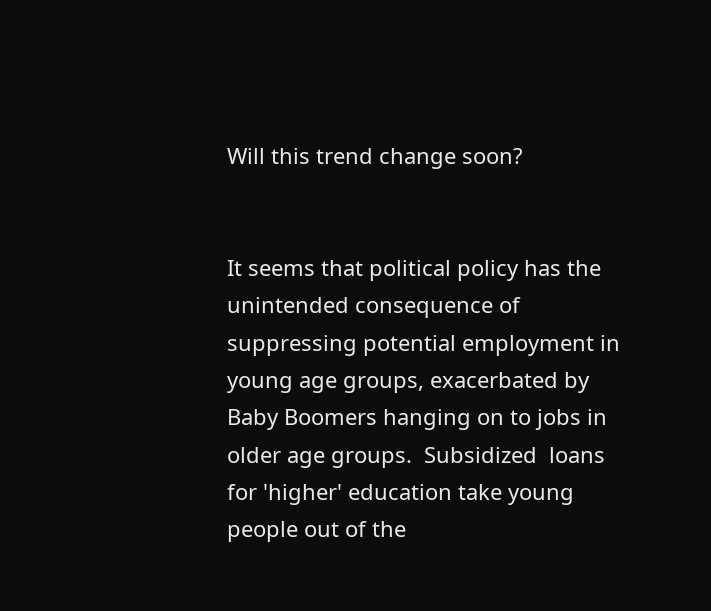Will this trend change soon?


It seems that political policy has the unintended consequence of suppressing potential employment in young age groups, exacerbated by Baby Boomers hanging on to jobs in older age groups.  Subsidized  loans for 'higher' education take young people out of the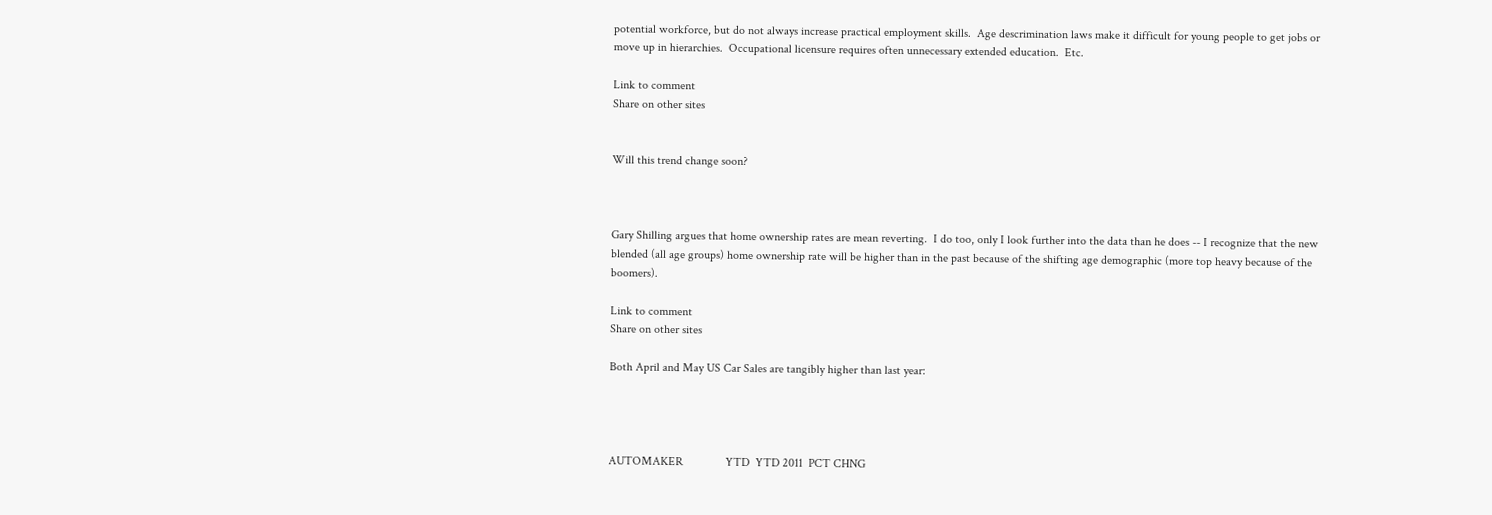potential workforce, but do not always increase practical employment skills.  Age descrimination laws make it difficult for young people to get jobs or move up in hierarchies.  Occupational licensure requires often unnecessary extended education.  Etc.

Link to comment
Share on other sites


Will this trend change soon?



Gary Shilling argues that home ownership rates are mean reverting.  I do too, only I look further into the data than he does -- I recognize that the new blended (all age groups) home ownership rate will be higher than in the past because of the shifting age demographic (more top heavy because of the boomers).

Link to comment
Share on other sites

Both April and May US Car Sales are tangibly higher than last year:




AUTOMAKER              YTD  YTD 2011  PCT CHNG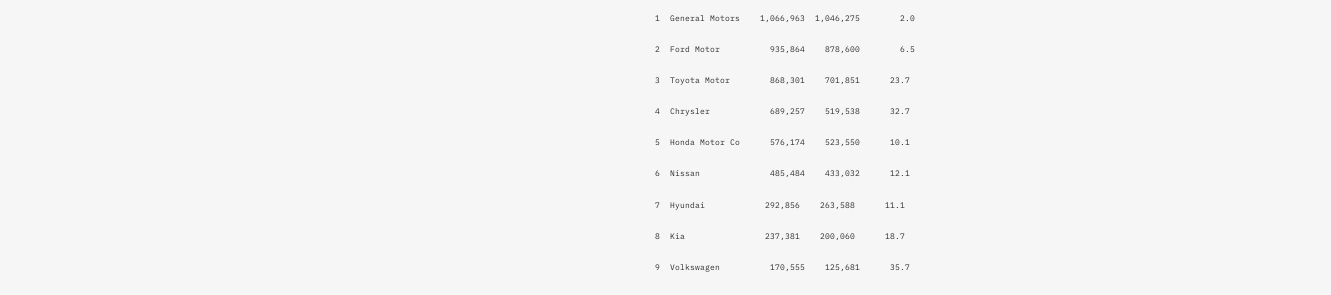1  General Motors    1,066,963  1,046,275        2.0

2  Ford Motor          935,864    878,600        6.5

3  Toyota Motor        868,301    701,851      23.7

4  Chrysler            689,257    519,538      32.7

5  Honda Motor Co      576,174    523,550      10.1

6  Nissan              485,484    433,032      12.1

7  Hyundai            292,856    263,588      11.1

8  Kia                237,381    200,060      18.7

9  Volkswagen          170,555    125,681      35.7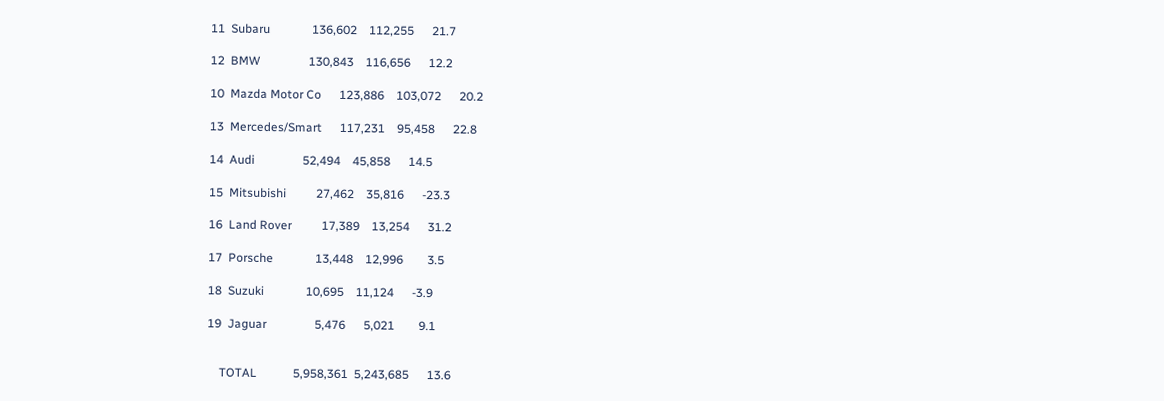11  Subaru              136,602    112,255      21.7

12  BMW                130,843    116,656      12.2

10  Mazda Motor Co      123,886    103,072      20.2

13  Mercedes/Smart      117,231    95,458      22.8

14  Audi                52,494    45,858      14.5

15  Mitsubishi          27,462    35,816      -23.3

16  Land Rover          17,389    13,254      31.2

17  Porsche              13,448    12,996        3.5

18  Suzuki              10,695    11,124      -3.9

19  Jaguar                5,476      5,021        9.1


    TOTAL            5,958,361  5,243,685      13.6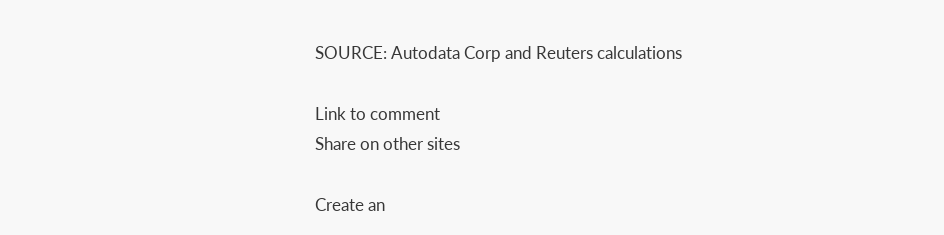SOURCE: Autodata Corp and Reuters calculations

Link to comment
Share on other sites

Create an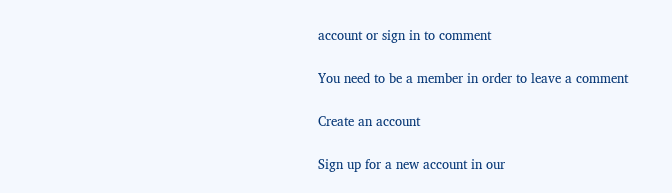account or sign in to comment

You need to be a member in order to leave a comment

Create an account

Sign up for a new account in our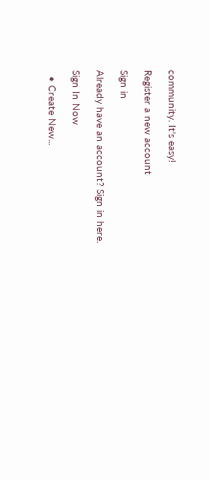community. It's easy!

Register a new account

Sign in

Already have an account? Sign in here.

Sign In Now

  • Create New...